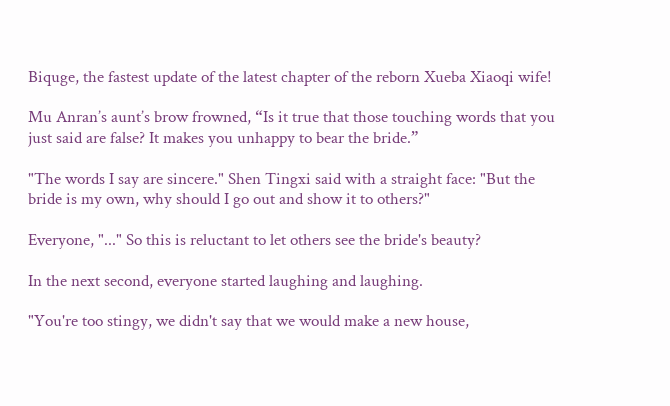Biquge, the fastest update of the latest chapter of the reborn Xueba Xiaoqi wife!

Mu Anran’s aunt’s brow frowned, “Is it true that those touching words that you just said are false? It makes you unhappy to bear the bride.”

"The words I say are sincere." Shen Tingxi said with a straight face: "But the bride is my own, why should I go out and show it to others?"

Everyone, "..." So this is reluctant to let others see the bride's beauty?

In the next second, everyone started laughing and laughing.

"You're too stingy, we didn't say that we would make a new house,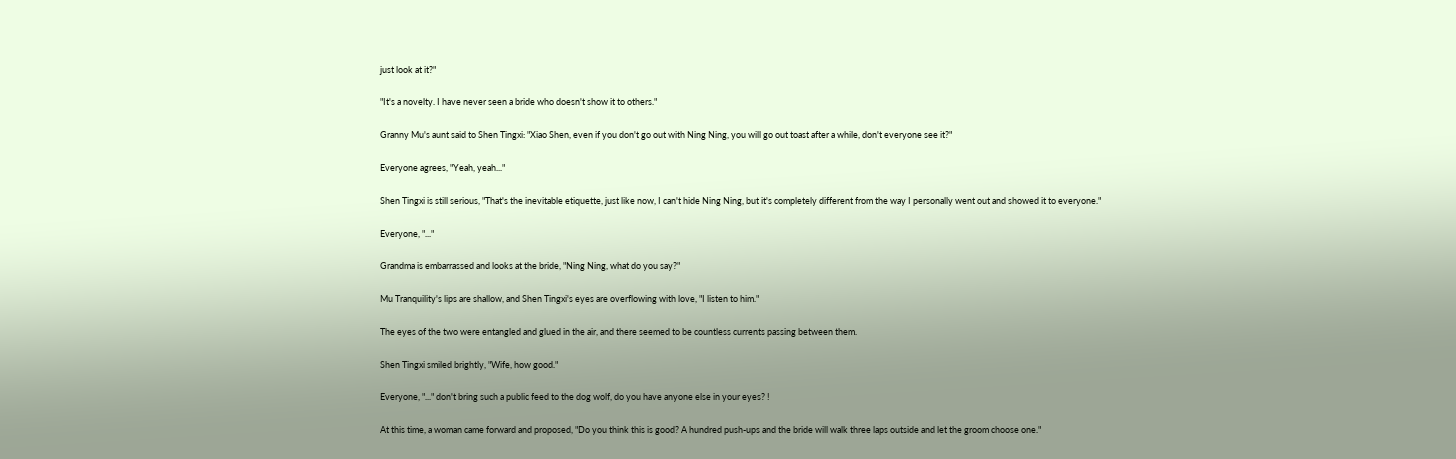just look at it?"

"It's a novelty. I have never seen a bride who doesn't show it to others."

Granny Mu's aunt said to Shen Tingxi: "Xiao Shen, even if you don't go out with Ning Ning, you will go out toast after a while, don't everyone see it?"

Everyone agrees, "Yeah, yeah..."

Shen Tingxi is still serious, "That's the inevitable etiquette, just like now, I can't hide Ning Ning, but it's completely different from the way I personally went out and showed it to everyone."

Everyone, "..."

Grandma is embarrassed and looks at the bride, "Ning Ning, what do you say?"

Mu Tranquility's lips are shallow, and Shen Tingxi's eyes are overflowing with love, "I listen to him."

The eyes of the two were entangled and glued in the air, and there seemed to be countless currents passing between them.

Shen Tingxi smiled brightly, "Wife, how good."

Everyone, "..." don't bring such a public feed to the dog wolf, do you have anyone else in your eyes? !

At this time, a woman came forward and proposed, "Do you think this is good? A hundred push-ups and the bride will walk three laps outside and let the groom choose one."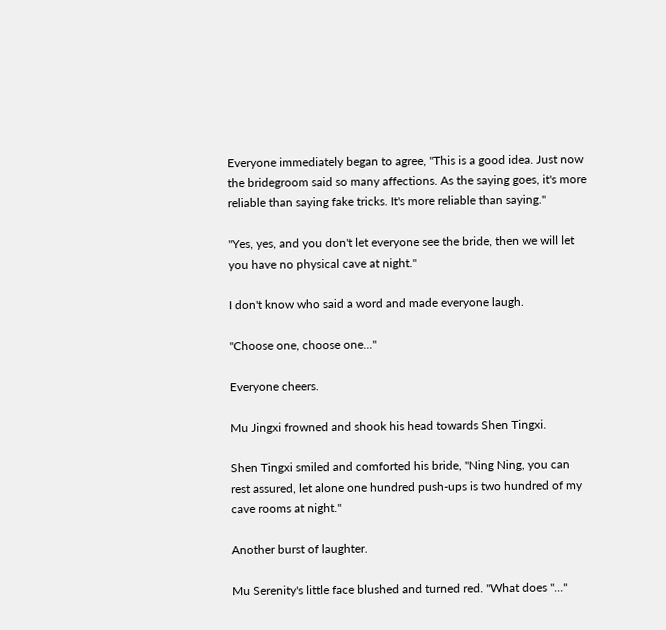Everyone immediately began to agree, "This is a good idea. Just now the bridegroom said so many affections. As the saying goes, it's more reliable than saying fake tricks. It's more reliable than saying."

"Yes, yes, and you don't let everyone see the bride, then we will let you have no physical cave at night."

I don't know who said a word and made everyone laugh.

"Choose one, choose one..."

Everyone cheers.

Mu Jingxi frowned and shook his head towards Shen Tingxi.

Shen Tingxi smiled and comforted his bride, "Ning Ning, you can rest assured, let alone one hundred push-ups is two hundred of my cave rooms at night."

Another burst of laughter.

Mu Serenity's little face blushed and turned red. "What does "..."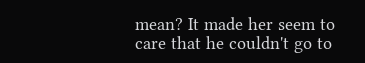mean? It made her seem to care that he couldn't go to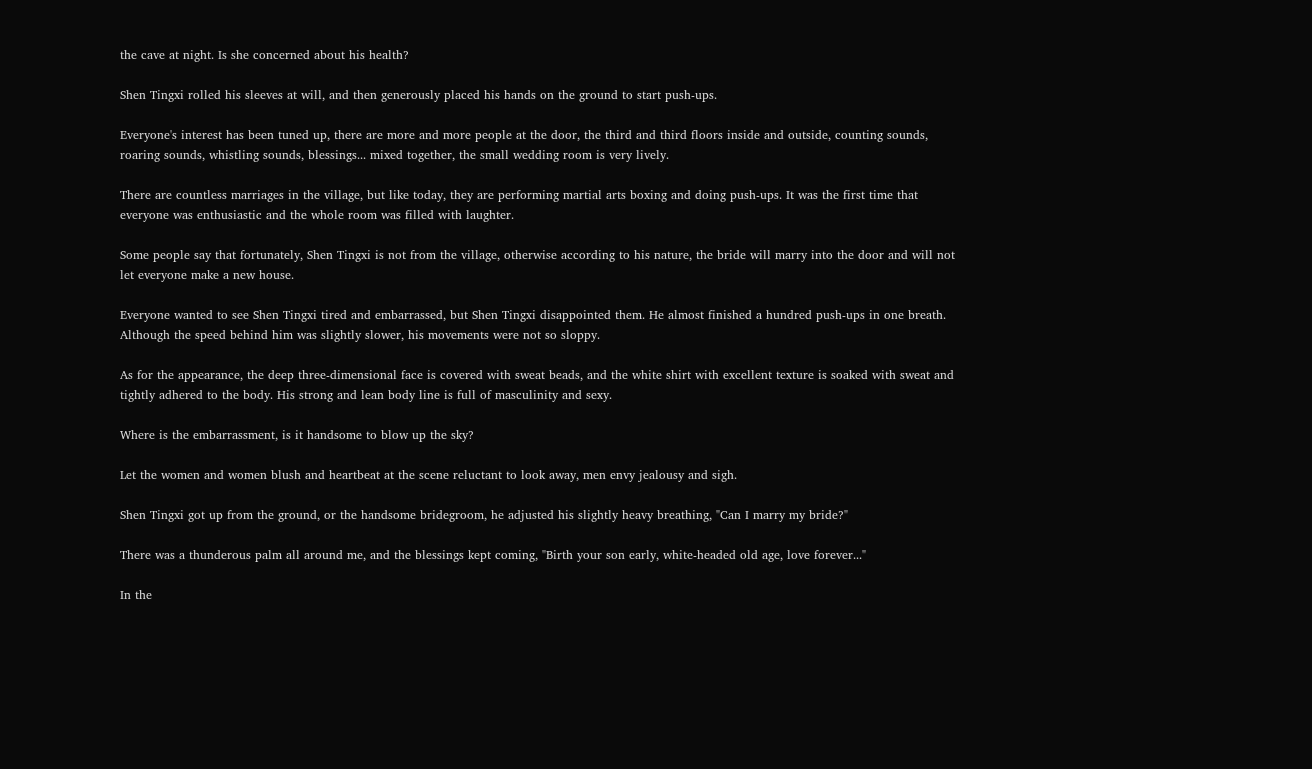the cave at night. Is she concerned about his health?

Shen Tingxi rolled his sleeves at will, and then generously placed his hands on the ground to start push-ups.

Everyone's interest has been tuned up, there are more and more people at the door, the third and third floors inside and outside, counting sounds, roaring sounds, whistling sounds, blessings... mixed together, the small wedding room is very lively.

There are countless marriages in the village, but like today, they are performing martial arts boxing and doing push-ups. It was the first time that everyone was enthusiastic and the whole room was filled with laughter.

Some people say that fortunately, Shen Tingxi is not from the village, otherwise according to his nature, the bride will marry into the door and will not let everyone make a new house.

Everyone wanted to see Shen Tingxi tired and embarrassed, but Shen Tingxi disappointed them. He almost finished a hundred push-ups in one breath. Although the speed behind him was slightly slower, his movements were not so sloppy.

As for the appearance, the deep three-dimensional face is covered with sweat beads, and the white shirt with excellent texture is soaked with sweat and tightly adhered to the body. His strong and lean body line is full of masculinity and sexy.

Where is the embarrassment, is it handsome to blow up the sky?

Let the women and women blush and heartbeat at the scene reluctant to look away, men envy jealousy and sigh.

Shen Tingxi got up from the ground, or the handsome bridegroom, he adjusted his slightly heavy breathing, "Can I marry my bride?"

There was a thunderous palm all around me, and the blessings kept coming, "Birth your son early, white-headed old age, love forever..."

In the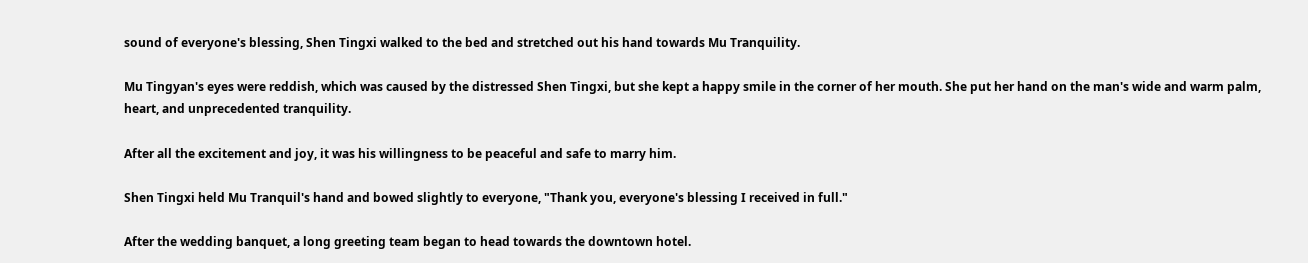sound of everyone's blessing, Shen Tingxi walked to the bed and stretched out his hand towards Mu Tranquility.

Mu Tingyan's eyes were reddish, which was caused by the distressed Shen Tingxi, but she kept a happy smile in the corner of her mouth. She put her hand on the man's wide and warm palm, heart, and unprecedented tranquility.

After all the excitement and joy, it was his willingness to be peaceful and safe to marry him.

Shen Tingxi held Mu Tranquil's hand and bowed slightly to everyone, "Thank you, everyone's blessing I received in full."

After the wedding banquet, a long greeting team began to head towards the downtown hotel.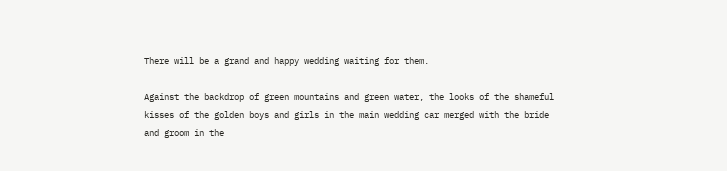There will be a grand and happy wedding waiting for them.

Against the backdrop of green mountains and green water, the looks of the shameful kisses of the golden boys and girls in the main wedding car merged with the bride and groom in the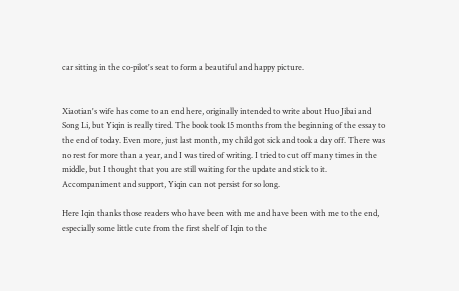car sitting in the co-pilot's seat to form a beautiful and happy picture.


Xiaotian's wife has come to an end here, originally intended to write about Huo Jibai and Song Li, but Yiqin is really tired. The book took 15 months from the beginning of the essay to the end of today. Even more, just last month, my child got sick and took a day off. There was no rest for more than a year, and I was tired of writing. I tried to cut off many times in the middle, but I thought that you are still waiting for the update and stick to it. Accompaniment and support, Yiqin can not persist for so long.

Here Iqin thanks those readers who have been with me and have been with me to the end, especially some little cute from the first shelf of Iqin to the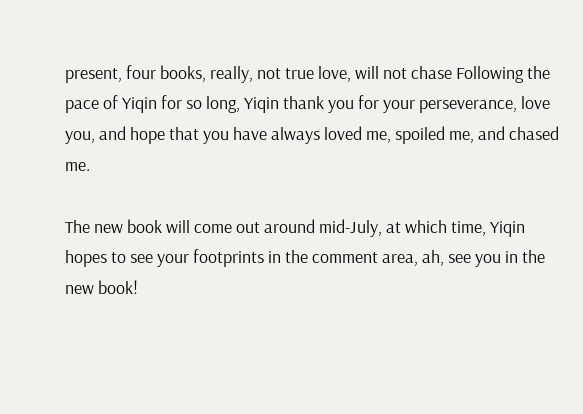present, four books, really, not true love, will not chase Following the pace of Yiqin for so long, Yiqin thank you for your perseverance, love you, and hope that you have always loved me, spoiled me, and chased me.

The new book will come out around mid-July, at which time, Yiqin hopes to see your footprints in the comment area, ah, see you in the new book!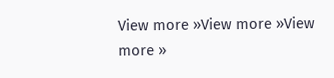View more »View more »View more »